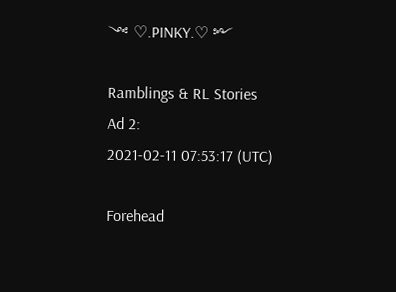༺ ♡.PINKY.♡ ༻

Ramblings & RL Stories
Ad 2:
2021-02-11 07:53:17 (UTC)

Forehead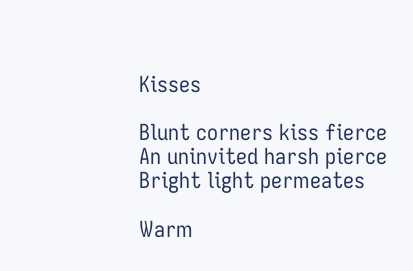Kisses

Blunt corners kiss fierce
An uninvited harsh pierce
Bright light permeates

Warm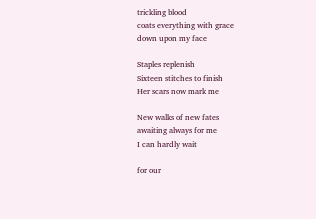trickling blood
coats everything with grace
down upon my face

Staples replenish
Sixteen stitches to finish
Her scars now mark me

New walks of new fates
awaiting always for me
I can hardly wait

for our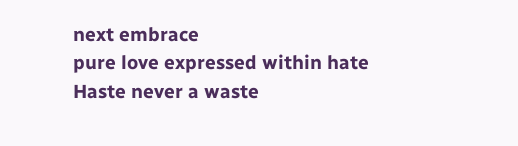next embrace
pure love expressed within hate
Haste never a waste